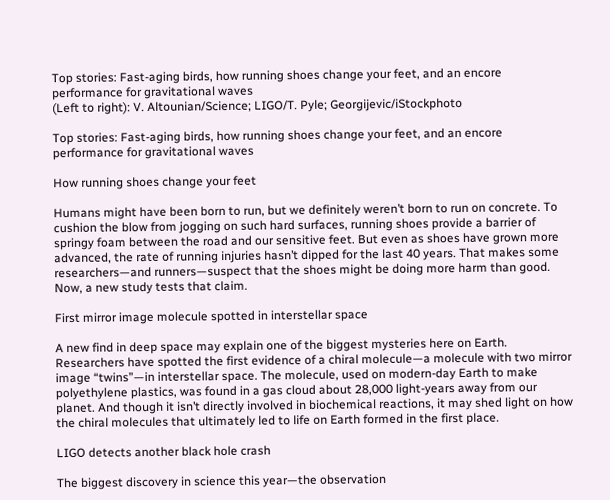Top stories: Fast-aging birds, how running shoes change your feet, and an encore performance for gravitational waves
(Left to right): V. Altounian/Science; LIGO/T. Pyle; Georgijevic/iStockphoto

Top stories: Fast-aging birds, how running shoes change your feet, and an encore performance for gravitational waves

How running shoes change your feet

Humans might have been born to run, but we definitely weren’t born to run on concrete. To cushion the blow from jogging on such hard surfaces, running shoes provide a barrier of springy foam between the road and our sensitive feet. But even as shoes have grown more advanced, the rate of running injuries hasn’t dipped for the last 40 years. That makes some researchers—and runners—suspect that the shoes might be doing more harm than good. Now, a new study tests that claim.

First mirror image molecule spotted in interstellar space

A new find in deep space may explain one of the biggest mysteries here on Earth. Researchers have spotted the first evidence of a chiral molecule—a molecule with two mirror image “twins”—in interstellar space. The molecule, used on modern-day Earth to make polyethylene plastics, was found in a gas cloud about 28,000 light-years away from our planet. And though it isn’t directly involved in biochemical reactions, it may shed light on how the chiral molecules that ultimately led to life on Earth formed in the first place.

LIGO detects another black hole crash

The biggest discovery in science this year—the observation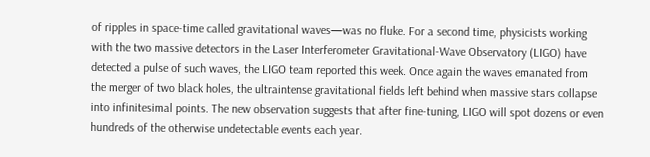of ripples in space-time called gravitational waves—was no fluke. For a second time, physicists working with the two massive detectors in the Laser Interferometer Gravitational-Wave Observatory (LIGO) have detected a pulse of such waves, the LIGO team reported this week. Once again the waves emanated from the merger of two black holes, the ultraintense gravitational fields left behind when massive stars collapse into infinitesimal points. The new observation suggests that after fine-tuning, LIGO will spot dozens or even hundreds of the otherwise undetectable events each year.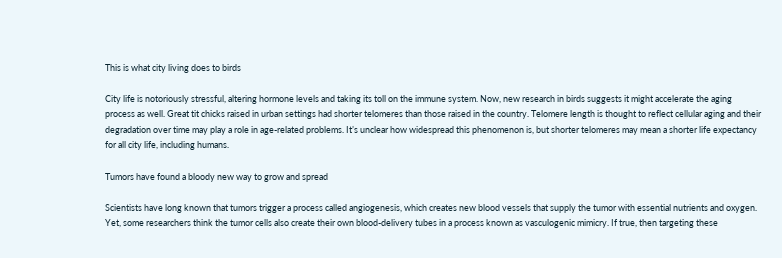This is what city living does to birds

City life is notoriously stressful, altering hormone levels and taking its toll on the immune system. Now, new research in birds suggests it might accelerate the aging process as well. Great tit chicks raised in urban settings had shorter telomeres than those raised in the country. Telomere length is thought to reflect cellular aging and their degradation over time may play a role in age-related problems. It’s unclear how widespread this phenomenon is, but shorter telomeres may mean a shorter life expectancy for all city life, including humans.

Tumors have found a bloody new way to grow and spread

Scientists have long known that tumors trigger a process called angiogenesis, which creates new blood vessels that supply the tumor with essential nutrients and oxygen. Yet, some researchers think the tumor cells also create their own blood-delivery tubes in a process known as vasculogenic mimicry. If true, then targeting these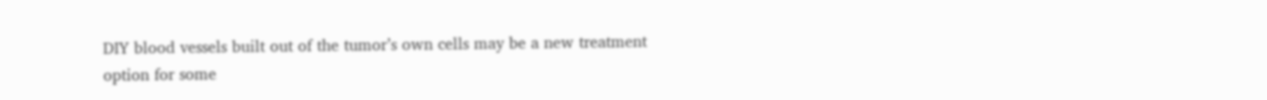DIY blood vessels built out of the tumor’s own cells may be a new treatment option for some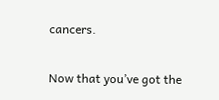cancers.

Now that you’ve got the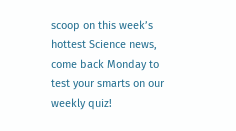scoop on this week’s hottest Science news, come back Monday to test your smarts on our weekly quiz!